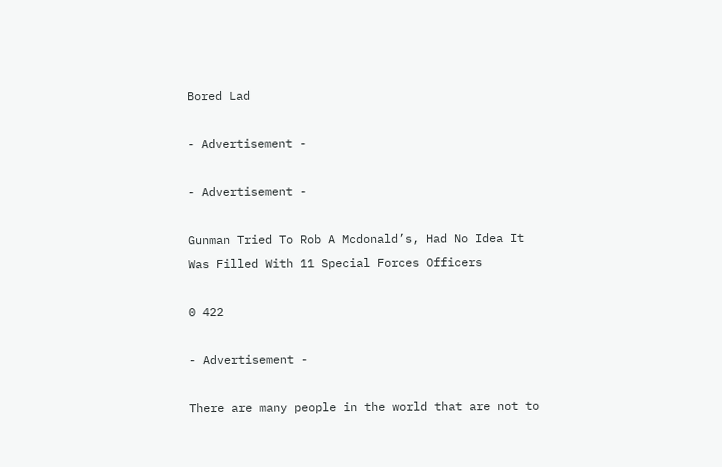Bored Lad

- Advertisement -

- Advertisement -

Gunman Tried To Rob A Mcdonald’s, Had No Idea It Was Filled With 11 Special Forces Officers

0 422

- Advertisement -

There are many people in the world that are not to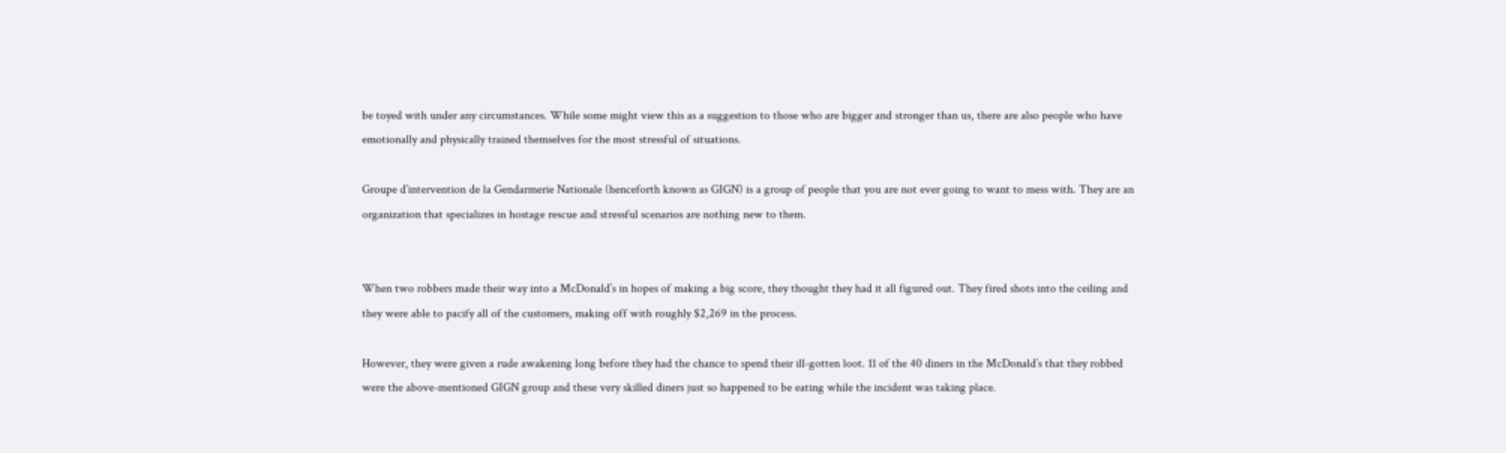be toyed with under any circumstances. While some might view this as a suggestion to those who are bigger and stronger than us, there are also people who have emotionally and physically trained themselves for the most stressful of situations.

Groupe d’intervention de la Gendarmerie Nationale (henceforth known as GIGN) is a group of people that you are not ever going to want to mess with. They are an organization that specializes in hostage rescue and stressful scenarios are nothing new to them.


When two robbers made their way into a McDonald’s in hopes of making a big score, they thought they had it all figured out. They fired shots into the ceiling and they were able to pacify all of the customers, making off with roughly $2,269 in the process.

However, they were given a rude awakening long before they had the chance to spend their ill-gotten loot. 11 of the 40 diners in the McDonald’s that they robbed were the above-mentioned GIGN group and these very skilled diners just so happened to be eating while the incident was taking place.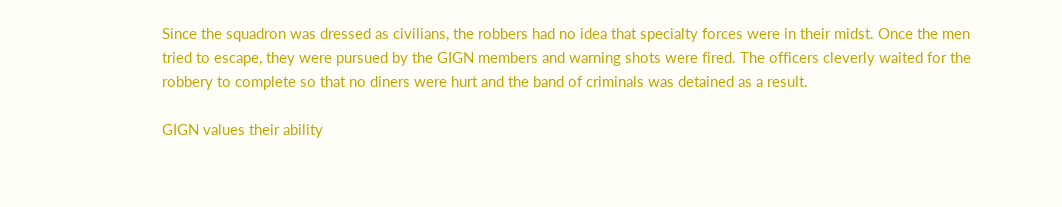Since the squadron was dressed as civilians, the robbers had no idea that specialty forces were in their midst. Once the men tried to escape, they were pursued by the GIGN members and warning shots were fired. The officers cleverly waited for the robbery to complete so that no diners were hurt and the band of criminals was detained as a result.

GIGN values their ability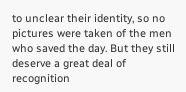to unclear their identity, so no pictures were taken of the men who saved the day. But they still deserve a great deal of recognition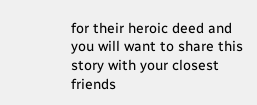for their heroic deed and you will want to share this story with your closest friends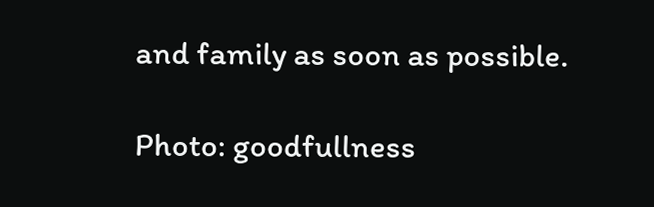and family as soon as possible.

Photo: goodfullness